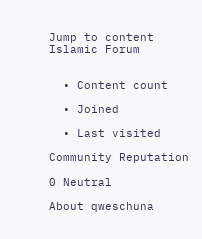Jump to content
Islamic Forum


  • Content count

  • Joined

  • Last visited

Community Reputation

0 Neutral

About qweschuna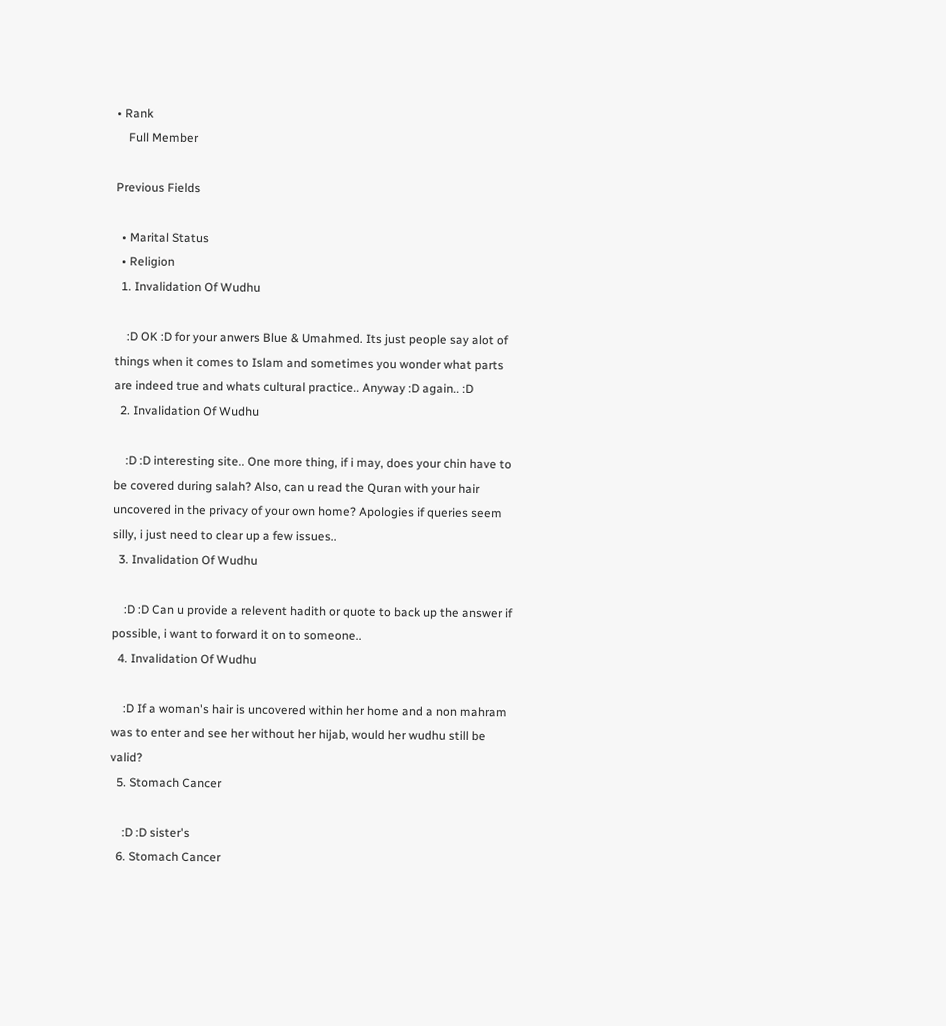• Rank
    Full Member

Previous Fields

  • Marital Status
  • Religion
  1. Invalidation Of Wudhu

    :D OK :D for your anwers Blue & Umahmed. Its just people say alot of things when it comes to Islam and sometimes you wonder what parts are indeed true and whats cultural practice.. Anyway :D again.. :D
  2. Invalidation Of Wudhu

    :D :D interesting site.. One more thing, if i may, does your chin have to be covered during salah? Also, can u read the Quran with your hair uncovered in the privacy of your own home? Apologies if queries seem silly, i just need to clear up a few issues..
  3. Invalidation Of Wudhu

    :D :D Can u provide a relevent hadith or quote to back up the answer if possible, i want to forward it on to someone..
  4. Invalidation Of Wudhu

    :D If a woman's hair is uncovered within her home and a non mahram was to enter and see her without her hijab, would her wudhu still be valid?
  5. Stomach Cancer

    :D :D sister's
  6. Stomach Cancer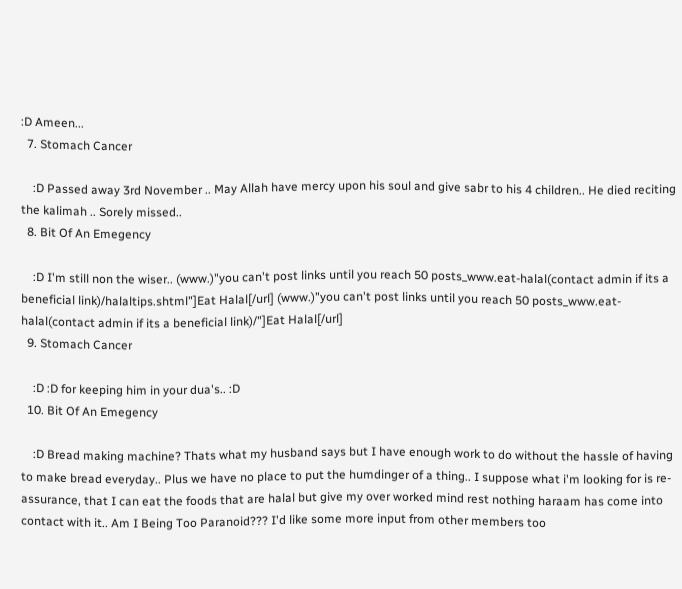:D Ameen...
  7. Stomach Cancer

    :D Passed away 3rd November .. May Allah have mercy upon his soul and give sabr to his 4 children.. He died reciting the kalimah .. Sorely missed..
  8. Bit Of An Emegency

    :D I'm still non the wiser.. (www.)"you can't post links until you reach 50 posts_www.eat-halal(contact admin if its a beneficial link)/halaltips.shtml"]Eat Halal[/url] (www.)"you can't post links until you reach 50 posts_www.eat-halal(contact admin if its a beneficial link)/"]Eat Halal[/url]
  9. Stomach Cancer

    :D :D for keeping him in your dua's.. :D
  10. Bit Of An Emegency

    :D Bread making machine? Thats what my husband says but I have enough work to do without the hassle of having to make bread everyday.. Plus we have no place to put the humdinger of a thing.. I suppose what i'm looking for is re-assurance, that I can eat the foods that are halal but give my over worked mind rest nothing haraam has come into contact with it.. Am I Being Too Paranoid??? I'd like some more input from other members too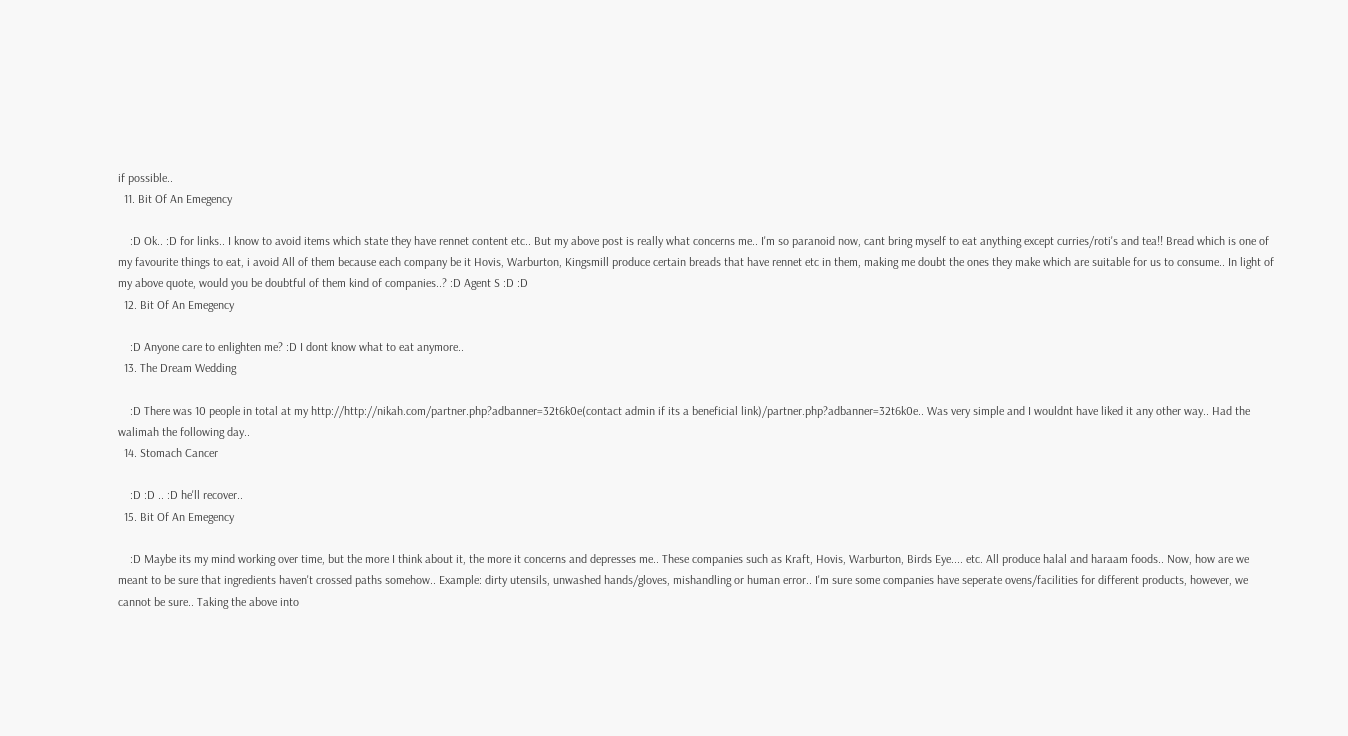if possible..
  11. Bit Of An Emegency

    :D Ok.. :D for links.. I know to avoid items which state they have rennet content etc.. But my above post is really what concerns me.. I'm so paranoid now, cant bring myself to eat anything except curries/roti's and tea!! Bread which is one of my favourite things to eat, i avoid All of them because each company be it Hovis, Warburton, Kingsmill produce certain breads that have rennet etc in them, making me doubt the ones they make which are suitable for us to consume.. In light of my above quote, would you be doubtful of them kind of companies..? :D Agent S :D :D
  12. Bit Of An Emegency

    :D Anyone care to enlighten me? :D I dont know what to eat anymore..
  13. The Dream Wedding

    :D There was 10 people in total at my http://http://nikah.com/partner.php?adbanner=32t6k0e(contact admin if its a beneficial link)/partner.php?adbanner=32t6k0e.. Was very simple and I wouldnt have liked it any other way.. Had the walimah the following day..
  14. Stomach Cancer

    :D :D .. :D he'll recover..
  15. Bit Of An Emegency

    :D Maybe its my mind working over time, but the more I think about it, the more it concerns and depresses me.. These companies such as Kraft, Hovis, Warburton, Birds Eye.... etc. All produce halal and haraam foods.. Now, how are we meant to be sure that ingredients haven't crossed paths somehow.. Example: dirty utensils, unwashed hands/gloves, mishandling or human error.. I'm sure some companies have seperate ovens/facilities for different products, however, we cannot be sure.. Taking the above into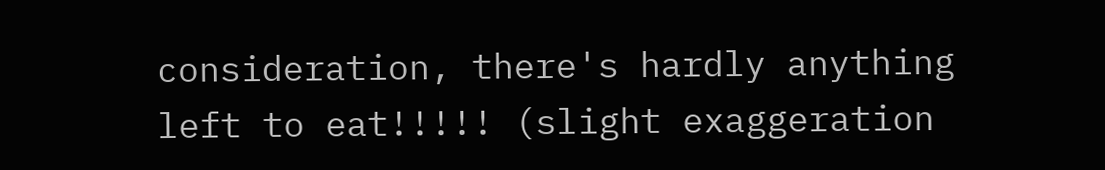consideration, there's hardly anything left to eat!!!!! (slight exaggeration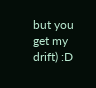but you get my drift) :D